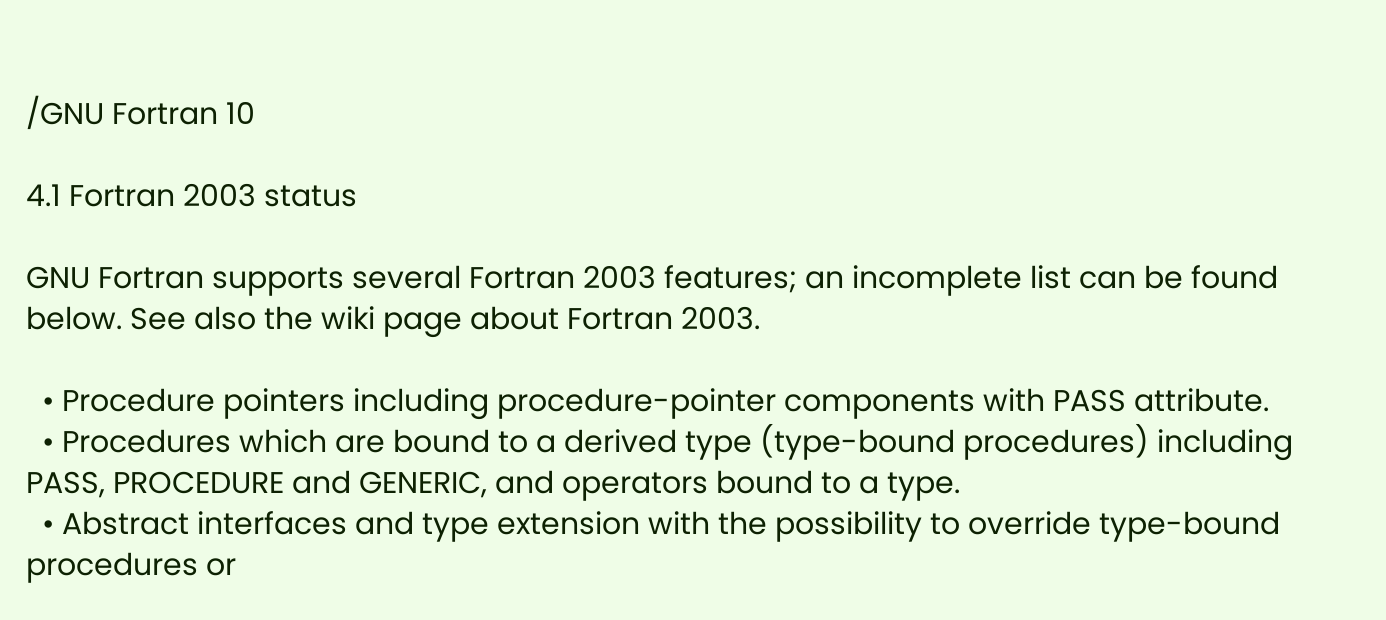/GNU Fortran 10

4.1 Fortran 2003 status

GNU Fortran supports several Fortran 2003 features; an incomplete list can be found below. See also the wiki page about Fortran 2003.

  • Procedure pointers including procedure-pointer components with PASS attribute.
  • Procedures which are bound to a derived type (type-bound procedures) including PASS, PROCEDURE and GENERIC, and operators bound to a type.
  • Abstract interfaces and type extension with the possibility to override type-bound procedures or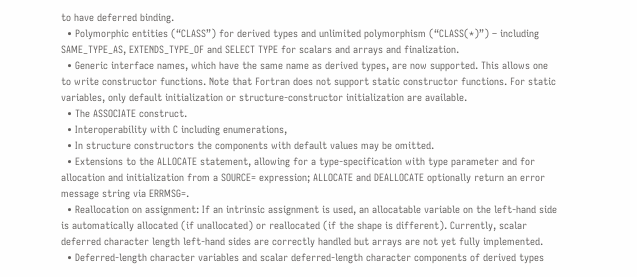to have deferred binding.
  • Polymorphic entities (“CLASS”) for derived types and unlimited polymorphism (“CLASS(*)”) – including SAME_TYPE_AS, EXTENDS_TYPE_OF and SELECT TYPE for scalars and arrays and finalization.
  • Generic interface names, which have the same name as derived types, are now supported. This allows one to write constructor functions. Note that Fortran does not support static constructor functions. For static variables, only default initialization or structure-constructor initialization are available.
  • The ASSOCIATE construct.
  • Interoperability with C including enumerations,
  • In structure constructors the components with default values may be omitted.
  • Extensions to the ALLOCATE statement, allowing for a type-specification with type parameter and for allocation and initialization from a SOURCE= expression; ALLOCATE and DEALLOCATE optionally return an error message string via ERRMSG=.
  • Reallocation on assignment: If an intrinsic assignment is used, an allocatable variable on the left-hand side is automatically allocated (if unallocated) or reallocated (if the shape is different). Currently, scalar deferred character length left-hand sides are correctly handled but arrays are not yet fully implemented.
  • Deferred-length character variables and scalar deferred-length character components of derived types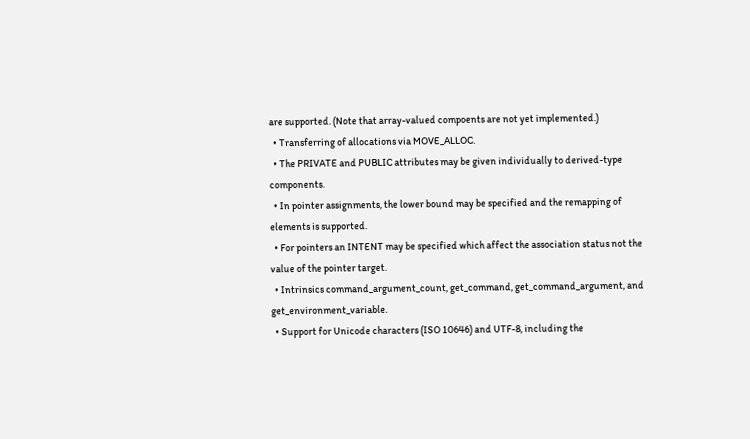are supported. (Note that array-valued compoents are not yet implemented.)
  • Transferring of allocations via MOVE_ALLOC.
  • The PRIVATE and PUBLIC attributes may be given individually to derived-type components.
  • In pointer assignments, the lower bound may be specified and the remapping of elements is supported.
  • For pointers an INTENT may be specified which affect the association status not the value of the pointer target.
  • Intrinsics command_argument_count, get_command, get_command_argument, and get_environment_variable.
  • Support for Unicode characters (ISO 10646) and UTF-8, including the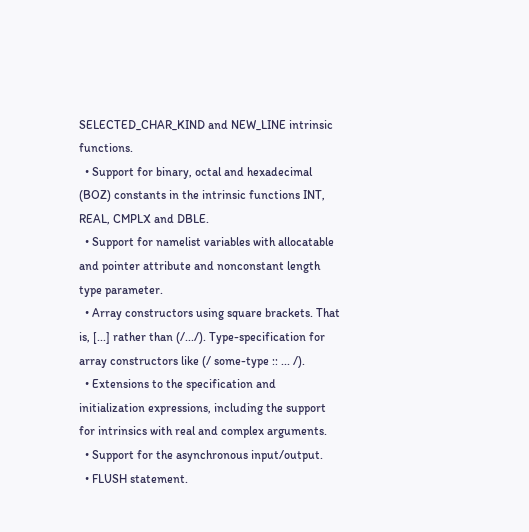SELECTED_CHAR_KIND and NEW_LINE intrinsic functions.
  • Support for binary, octal and hexadecimal (BOZ) constants in the intrinsic functions INT, REAL, CMPLX and DBLE.
  • Support for namelist variables with allocatable and pointer attribute and nonconstant length type parameter.
  • Array constructors using square brackets. That is, [...] rather than (/.../). Type-specification for array constructors like (/ some-type :: ... /).
  • Extensions to the specification and initialization expressions, including the support for intrinsics with real and complex arguments.
  • Support for the asynchronous input/output.
  • FLUSH statement.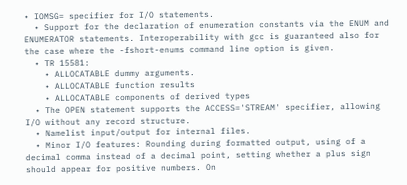• IOMSG= specifier for I/O statements.
  • Support for the declaration of enumeration constants via the ENUM and ENUMERATOR statements. Interoperability with gcc is guaranteed also for the case where the -fshort-enums command line option is given.
  • TR 15581:
    • ALLOCATABLE dummy arguments.
    • ALLOCATABLE function results
    • ALLOCATABLE components of derived types
  • The OPEN statement supports the ACCESS='STREAM' specifier, allowing I/O without any record structure.
  • Namelist input/output for internal files.
  • Minor I/O features: Rounding during formatted output, using of a decimal comma instead of a decimal point, setting whether a plus sign should appear for positive numbers. On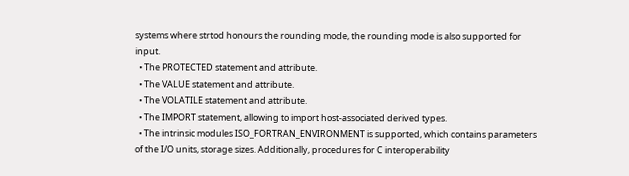systems where strtod honours the rounding mode, the rounding mode is also supported for input.
  • The PROTECTED statement and attribute.
  • The VALUE statement and attribute.
  • The VOLATILE statement and attribute.
  • The IMPORT statement, allowing to import host-associated derived types.
  • The intrinsic modules ISO_FORTRAN_ENVIRONMENT is supported, which contains parameters of the I/O units, storage sizes. Additionally, procedures for C interoperability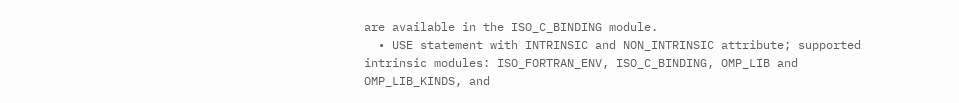are available in the ISO_C_BINDING module.
  • USE statement with INTRINSIC and NON_INTRINSIC attribute; supported intrinsic modules: ISO_FORTRAN_ENV, ISO_C_BINDING, OMP_LIB and OMP_LIB_KINDS, and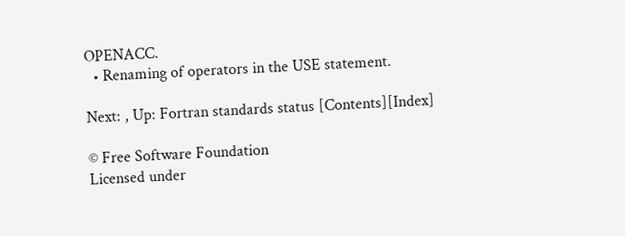OPENACC.
  • Renaming of operators in the USE statement.

Next: , Up: Fortran standards status [Contents][Index]

© Free Software Foundation
Licensed under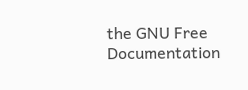the GNU Free Documentation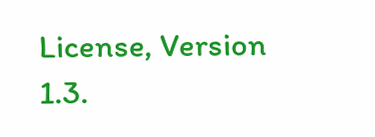License, Version 1.3.